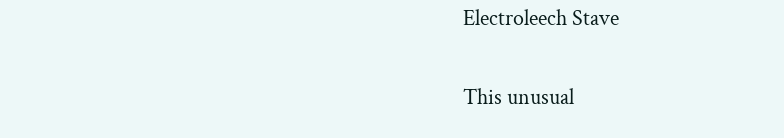Electroleech Stave

This unusual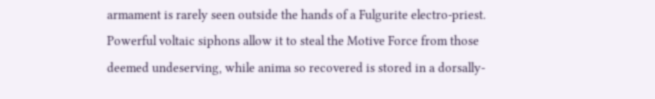armament is rarely seen outside the hands of a Fulgurite electro-priest. Powerful voltaic siphons allow it to steal the Motive Force from those deemed undeserving, while anima so recovered is stored in a dorsally-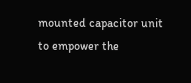mounted capacitor unit to empower the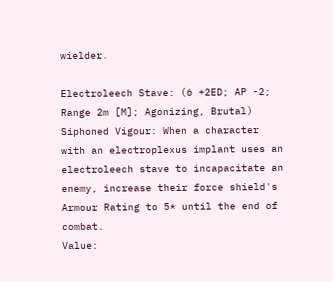wielder.

Electroleech Stave: (6 +2ED; AP -2; Range 2m [M]; Agonizing, Brutal)
Siphoned Vigour: When a character with an electroplexus implant uses an electroleech stave to incapacitate an enemy, increase their force shield's Armour Rating to 5* until the end of combat.
Value: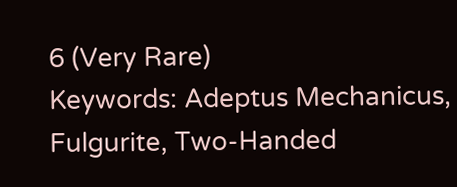6 (Very Rare)
Keywords: Adeptus Mechanicus, Fulgurite, Two-Handed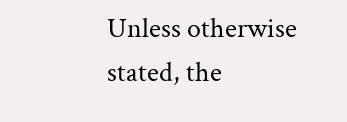Unless otherwise stated, the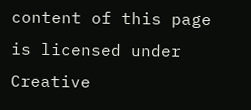content of this page is licensed under Creative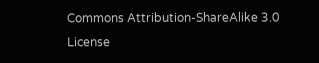Commons Attribution-ShareAlike 3.0 License